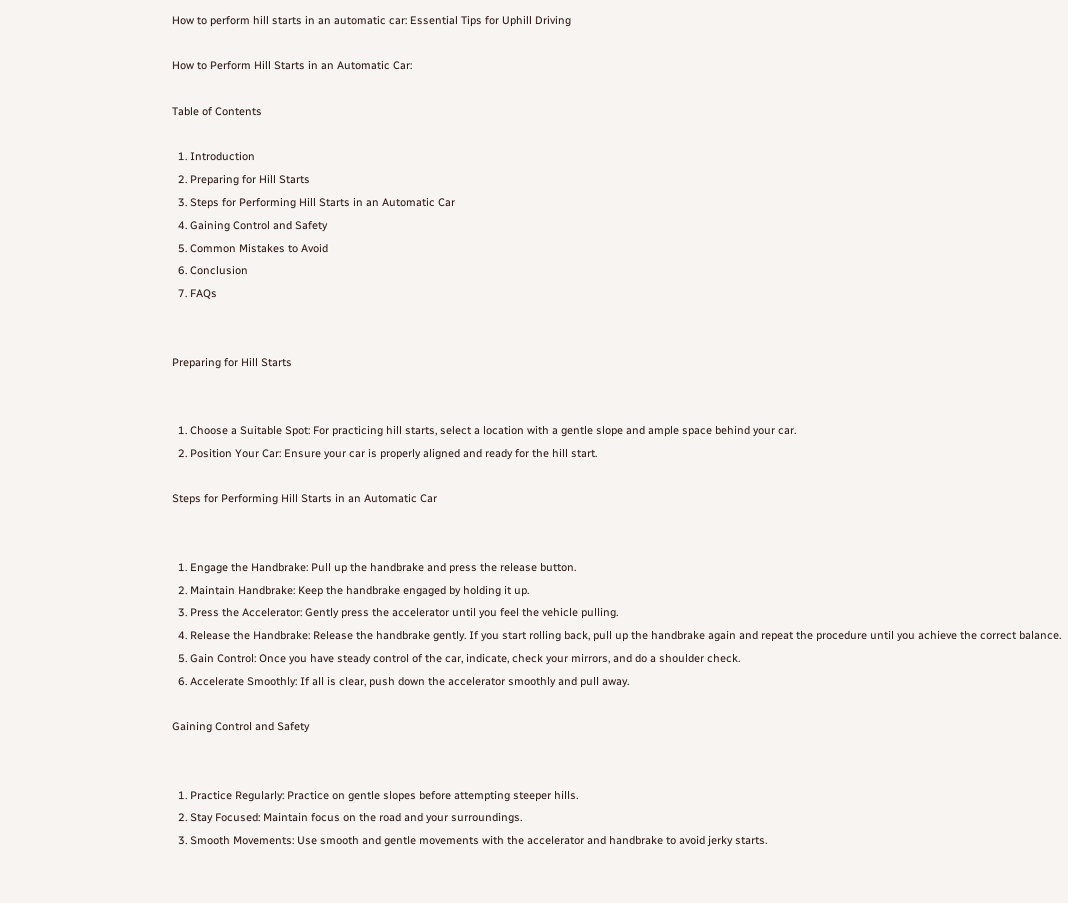How to perform hill starts in an automatic car: Essential Tips for Uphill Driving

How to Perform Hill Starts in an Automatic Car:

Table of Contents

  1. Introduction
  2. Preparing for Hill Starts
  3. Steps for Performing Hill Starts in an Automatic Car
  4. Gaining Control and Safety
  5. Common Mistakes to Avoid
  6. Conclusion
  7. FAQs


Preparing for Hill Starts


  1. Choose a Suitable Spot: For practicing hill starts, select a location with a gentle slope and ample space behind your car.
  2. Position Your Car: Ensure your car is properly aligned and ready for the hill start.

Steps for Performing Hill Starts in an Automatic Car


  1. Engage the Handbrake: Pull up the handbrake and press the release button.
  2. Maintain Handbrake: Keep the handbrake engaged by holding it up.
  3. Press the Accelerator: Gently press the accelerator until you feel the vehicle pulling.
  4. Release the Handbrake: Release the handbrake gently. If you start rolling back, pull up the handbrake again and repeat the procedure until you achieve the correct balance.
  5. Gain Control: Once you have steady control of the car, indicate, check your mirrors, and do a shoulder check.
  6. Accelerate Smoothly: If all is clear, push down the accelerator smoothly and pull away.

Gaining Control and Safety


  1. Practice Regularly: Practice on gentle slopes before attempting steeper hills.
  2. Stay Focused: Maintain focus on the road and your surroundings.
  3. Smooth Movements: Use smooth and gentle movements with the accelerator and handbrake to avoid jerky starts.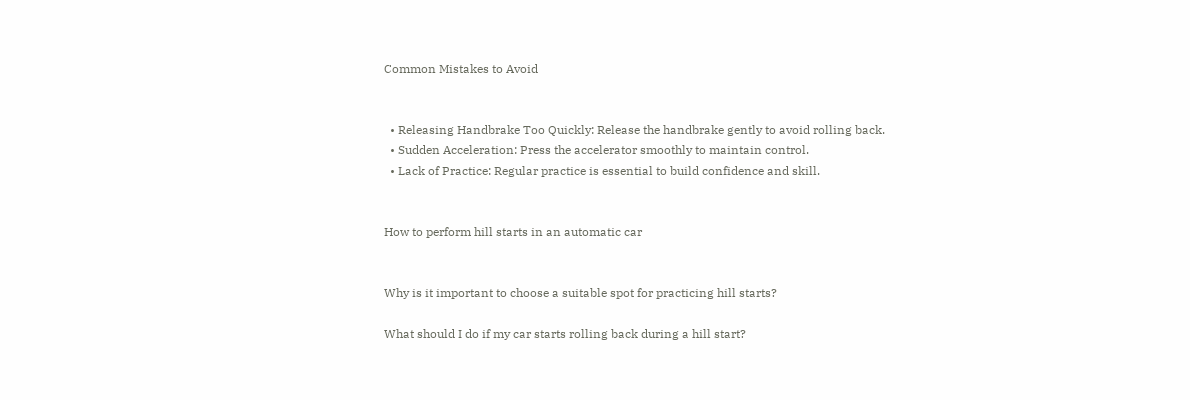Common Mistakes to Avoid


  • Releasing Handbrake Too Quickly: Release the handbrake gently to avoid rolling back.
  • Sudden Acceleration: Press the accelerator smoothly to maintain control.
  • Lack of Practice: Regular practice is essential to build confidence and skill.


How to perform hill starts in an automatic car


Why is it important to choose a suitable spot for practicing hill starts?

What should I do if my car starts rolling back during a hill start?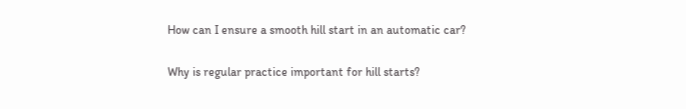How can I ensure a smooth hill start in an automatic car?

Why is regular practice important for hill starts?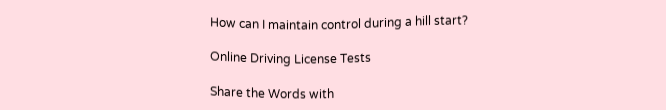How can I maintain control during a hill start?

Online Driving License Tests

Share the Words with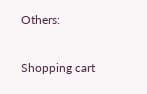Others:

Shopping cart